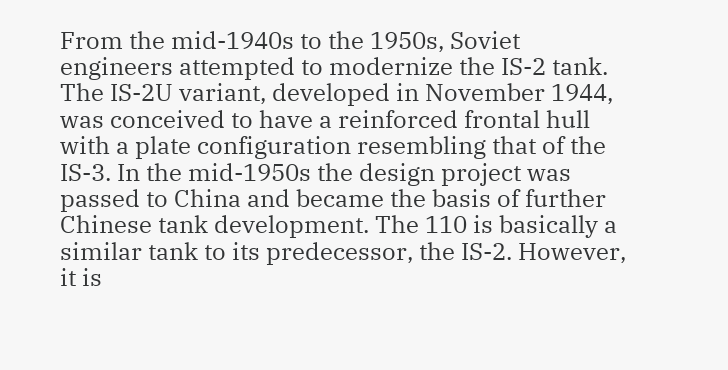From the mid-1940s to the 1950s, Soviet engineers attempted to modernize the IS-2 tank. The IS-2U variant, developed in November 1944, was conceived to have a reinforced frontal hull with a plate configuration resembling that of the IS-3. In the mid-1950s the design project was passed to China and became the basis of further Chinese tank development. The 110 is basically a similar tank to its predecessor, the IS-2. However, it is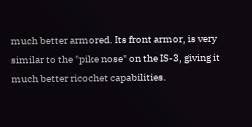much better armored. Its front armor, is very similar to the "pike nose" on the IS-3, giving it much better ricochet capabilities.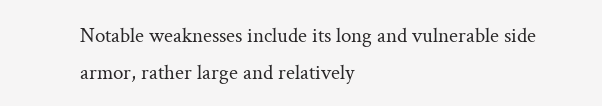Notable weaknesses include its long and vulnerable side armor, rather large and relatively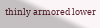thinly armored lower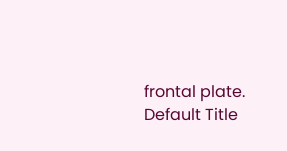frontal plate.
Default Title